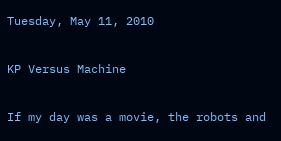Tuesday, May 11, 2010

KP Versus Machine

If my day was a movie, the robots and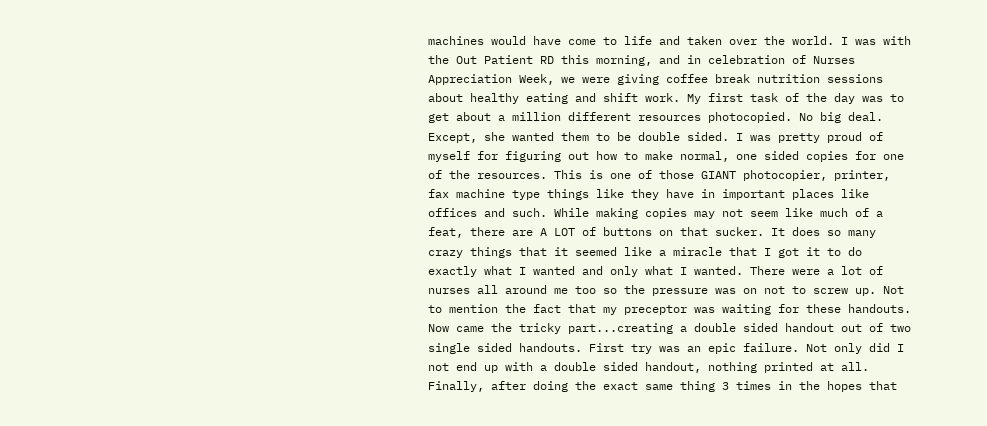machines would have come to life and taken over the world. I was with the Out Patient RD this morning, and in celebration of Nurses Appreciation Week, we were giving coffee break nutrition sessions about healthy eating and shift work. My first task of the day was to get about a million different resources photocopied. No big deal. Except, she wanted them to be double sided. I was pretty proud of myself for figuring out how to make normal, one sided copies for one of the resources. This is one of those GIANT photocopier, printer, fax machine type things like they have in important places like offices and such. While making copies may not seem like much of a feat, there are A LOT of buttons on that sucker. It does so many crazy things that it seemed like a miracle that I got it to do exactly what I wanted and only what I wanted. There were a lot of nurses all around me too so the pressure was on not to screw up. Not to mention the fact that my preceptor was waiting for these handouts. Now came the tricky part...creating a double sided handout out of two single sided handouts. First try was an epic failure. Not only did I not end up with a double sided handout, nothing printed at all. Finally, after doing the exact same thing 3 times in the hopes that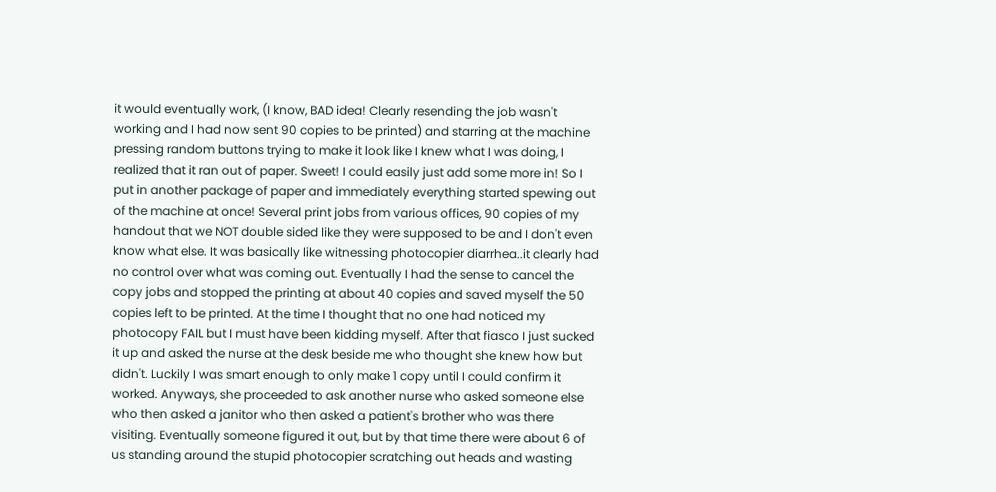it would eventually work, (I know, BAD idea! Clearly resending the job wasn't working and I had now sent 90 copies to be printed) and starring at the machine pressing random buttons trying to make it look like I knew what I was doing, I realized that it ran out of paper. Sweet! I could easily just add some more in! So I put in another package of paper and immediately everything started spewing out of the machine at once! Several print jobs from various offices, 90 copies of my handout that we NOT double sided like they were supposed to be and I don't even know what else. It was basically like witnessing photocopier diarrhea..it clearly had no control over what was coming out. Eventually I had the sense to cancel the copy jobs and stopped the printing at about 40 copies and saved myself the 50 copies left to be printed. At the time I thought that no one had noticed my photocopy FAIL but I must have been kidding myself. After that fiasco I just sucked it up and asked the nurse at the desk beside me who thought she knew how but didn't. Luckily I was smart enough to only make 1 copy until I could confirm it worked. Anyways, she proceeded to ask another nurse who asked someone else who then asked a janitor who then asked a patient's brother who was there visiting. Eventually someone figured it out, but by that time there were about 6 of us standing around the stupid photocopier scratching out heads and wasting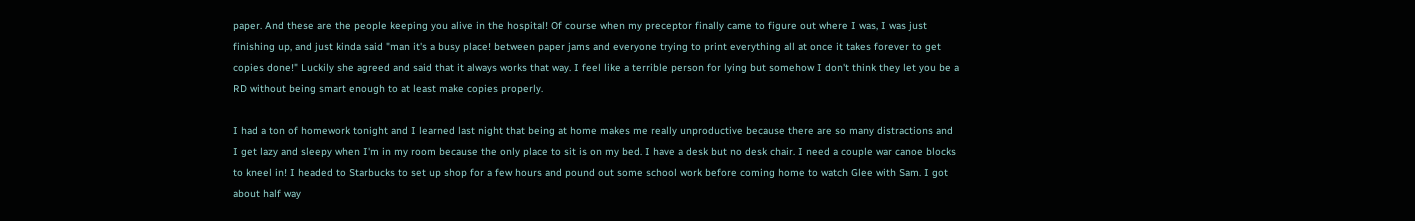paper. And these are the people keeping you alive in the hospital! Of course when my preceptor finally came to figure out where I was, I was just finishing up, and just kinda said "man it's a busy place! between paper jams and everyone trying to print everything all at once it takes forever to get copies done!" Luckily she agreed and said that it always works that way. I feel like a terrible person for lying but somehow I don't think they let you be a RD without being smart enough to at least make copies properly.

I had a ton of homework tonight and I learned last night that being at home makes me really unproductive because there are so many distractions and I get lazy and sleepy when I'm in my room because the only place to sit is on my bed. I have a desk but no desk chair. I need a couple war canoe blocks to kneel in! I headed to Starbucks to set up shop for a few hours and pound out some school work before coming home to watch Glee with Sam. I got about half way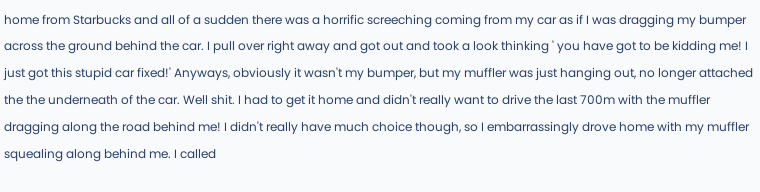home from Starbucks and all of a sudden there was a horrific screeching coming from my car as if I was dragging my bumper across the ground behind the car. I pull over right away and got out and took a look thinking ' you have got to be kidding me! I just got this stupid car fixed!' Anyways, obviously it wasn't my bumper, but my muffler was just hanging out, no longer attached the the underneath of the car. Well shit. I had to get it home and didn't really want to drive the last 700m with the muffler dragging along the road behind me! I didn't really have much choice though, so I embarrassingly drove home with my muffler squealing along behind me. I called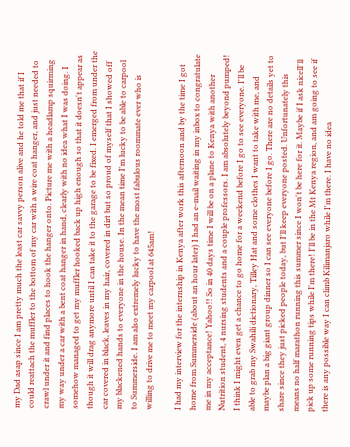my Dad asap since I am pretty much the least car savvy person alive and he told me that if I could reattach the muffler to the bottom of my car with a wire coat hanger, and just needed to crawl under it and find places to hook the hanger onto. Picture me with a headlamp squirming my way under a car with a bent coat hanger in hand, clearly with no idea what I was doing. I somehow managed to get my muffler hooked back up high enough so that it doesn't appear as though it will drag anymore until I can take it to the garage to be fixed. I emerged from under the car covered in black, leaves in my hair, covered in dirt but so proud of myself that I showed off my blackened hands to everyone in the house. In the mean time I'm lucky to be able to carpool to Summerside. I am also extremely lucky to have the most fabulous roommate ever who is willing to drive me to meet my carpool at 645am!

I had my interview for the internship in Kenya after work this afternoon and by the time I got home from Summerside (about an hour later) I had an e-mail waiting in my inbox to congratulate me in my acceptance! Yahoo!! So in 40 days time I will be on a plane to Kenya with another Nutrition student, 4 nursing students and a couple professors. I am absolutely beyond pumped! I think I might even get a chance to go home for a weekend before I go to see everyone. I'll be able to grab my Swahili dictionary, Tilley Hat and some clothes I want to take with me, and maybe plan a big giant group dinner so I can see everyone before I go. There are no details yet to share since they just picked people today, but I'll keep everyone posted. Unfortunately this means no half marathon running this summer since I won't be here for it. Maybe if I ask nicelI'll pick up some running tips while I'm there! I'll be in the Mt Kenya region, and am going to see if there is any possible way I can climb Kilimanjaro while I'm there. I have no idea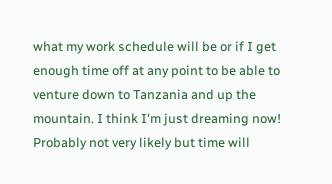what my work schedule will be or if I get enough time off at any point to be able to venture down to Tanzania and up the mountain. I think I'm just dreaming now! Probably not very likely but time will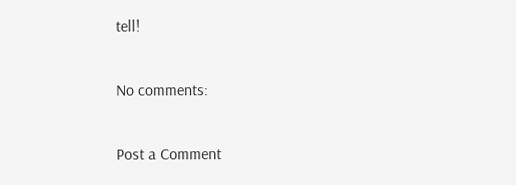tell!

No comments:

Post a Comment